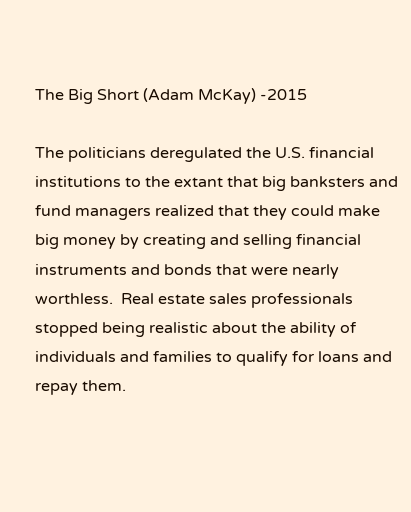The Big Short (Adam McKay) -2015

The politicians deregulated the U.S. financial institutions to the extant that big banksters and fund managers realized that they could make big money by creating and selling financial instruments and bonds that were nearly worthless.  Real estate sales professionals stopped being realistic about the ability of individuals and families to qualify for loans and repay them.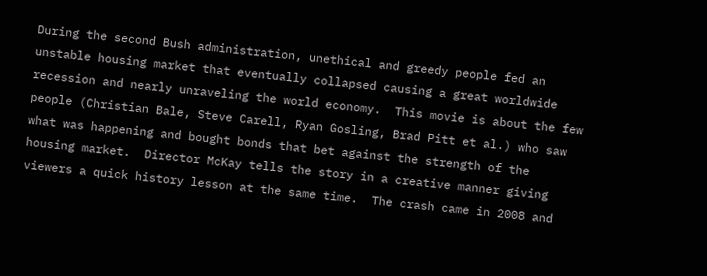During the second Bush administration, unethical and greedy people fed an unstable housing market that eventually collapsed causing a great worldwide recession and nearly unraveling the world economy.  This movie is about the few people (Christian Bale, Steve Carell, Ryan Gosling, Brad Pitt et al.) who saw what was happening and bought bonds that bet against the strength of the housing market.  Director McKay tells the story in a creative manner giving viewers a quick history lesson at the same time.  The crash came in 2008 and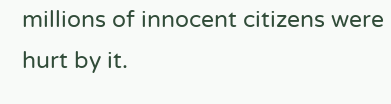millions of innocent citizens were hurt by it.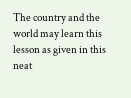The country and the world may learn this lesson as given in this neat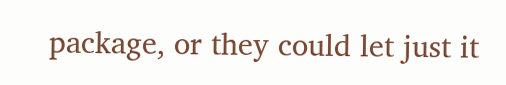package, or they could let just it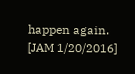happen again.  [JAM 1/20/2016]